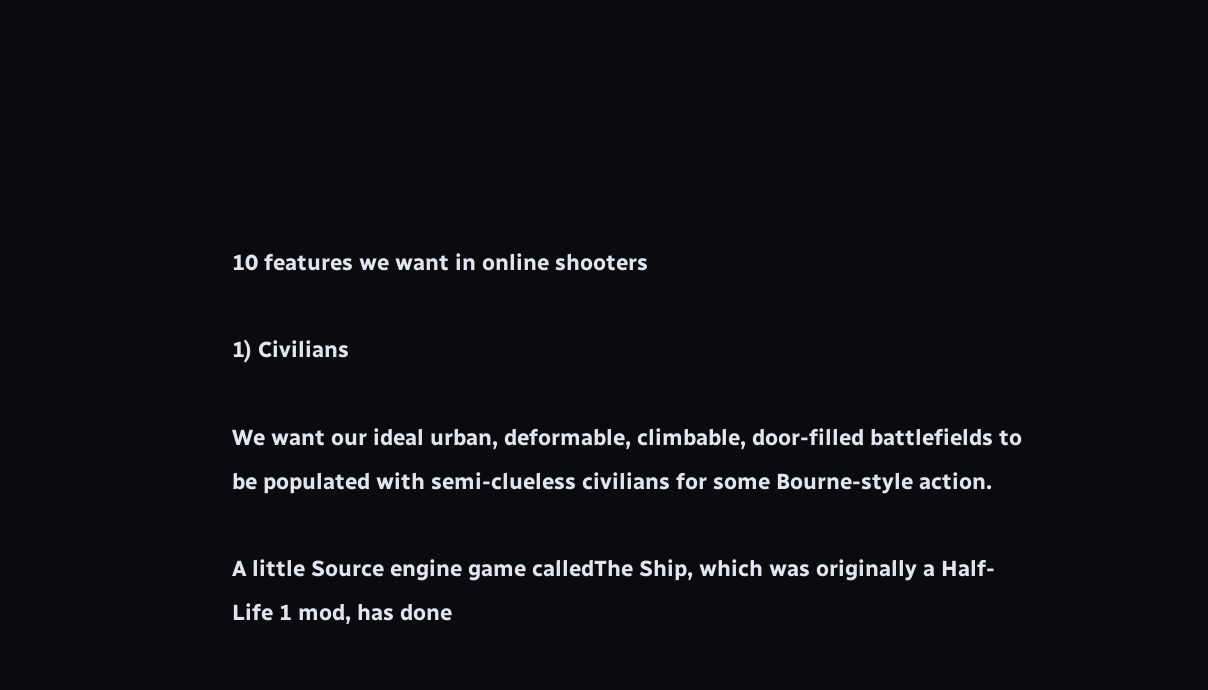10 features we want in online shooters

1) Civilians

We want our ideal urban, deformable, climbable, door-filled battlefields to be populated with semi-clueless civilians for some Bourne-style action.

A little Source engine game calledThe Ship, which was originally a Half-Life 1 mod, has done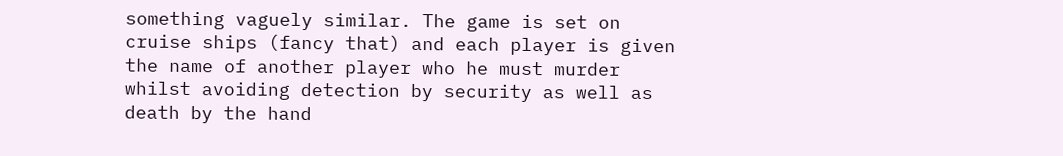something vaguely similar. The game is set on cruise ships (fancy that) and each player is given the name of another player who he must murder whilst avoiding detection by security as well as death by the hand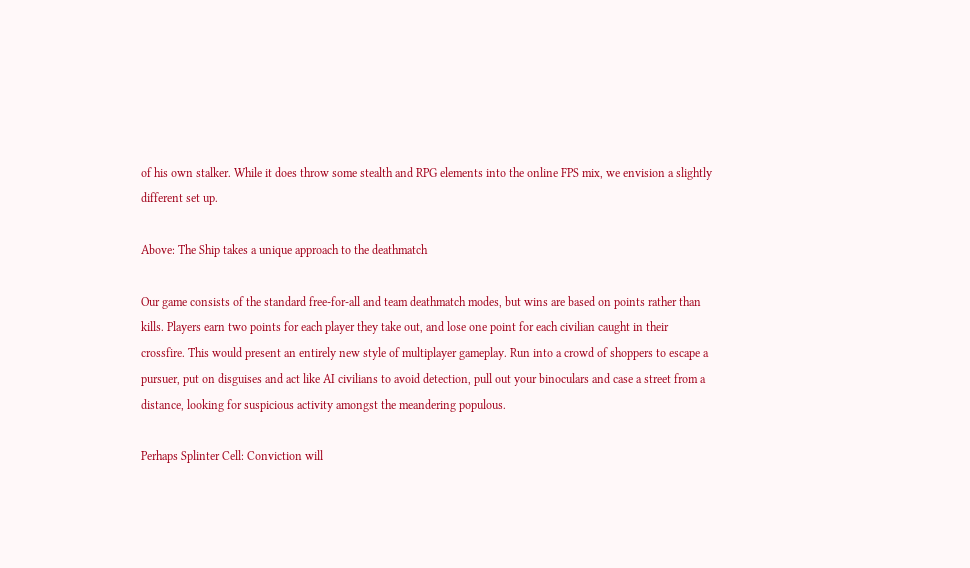of his own stalker. While it does throw some stealth and RPG elements into the online FPS mix, we envision a slightly different set up.

Above: The Ship takes a unique approach to the deathmatch

Our game consists of the standard free-for-all and team deathmatch modes, but wins are based on points rather than kills. Players earn two points for each player they take out, and lose one point for each civilian caught in their crossfire. This would present an entirely new style of multiplayer gameplay. Run into a crowd of shoppers to escape a pursuer, put on disguises and act like AI civilians to avoid detection, pull out your binoculars and case a street from a distance, looking for suspicious activity amongst the meandering populous.

Perhaps Splinter Cell: Conviction will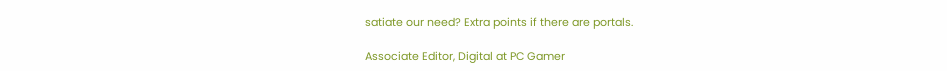satiate our need? Extra points if there are portals.

Associate Editor, Digital at PC Gamer